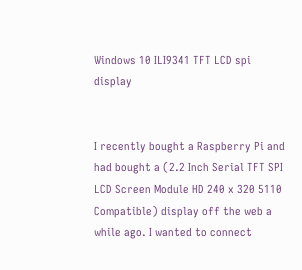Windows 10 ILI9341 TFT LCD spi display


I recently bought a Raspberry Pi and had bought a (2.2 Inch Serial TFT SPI LCD Screen Module HD 240 x 320 5110 Compatible) display off the web a while ago. I wanted to connect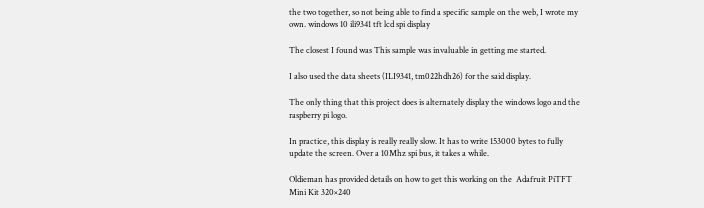the two together, so not being able to find a specific sample on the web, I wrote my own. windows 10 ili9341 tft lcd spi display

The closest I found was This sample was invaluable in getting me started.

I also used the data sheets (ILI9341, tm022hdh26) for the said display.

The only thing that this project does is alternately display the windows logo and the raspberry pi logo.

In practice, this display is really really slow. It has to write 153000 bytes to fully update the screen. Over a 10Mhz spi bus, it takes a while.

Oldieman has provided details on how to get this working on the  Adafruit PiTFT Mini Kit 320×240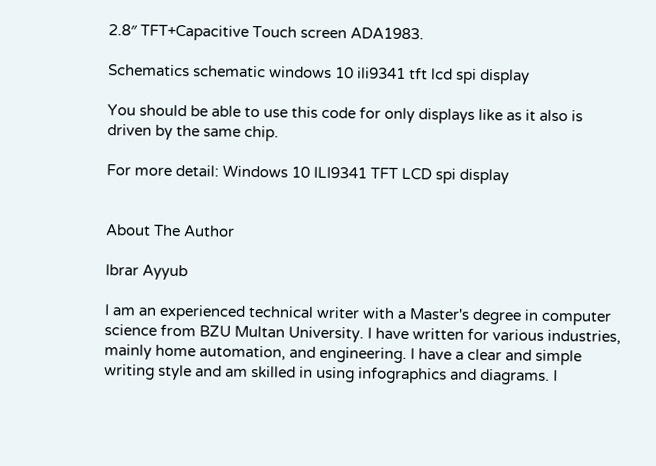2.8″ TFT+Capacitive Touch screen ADA1983.

Schematics schematic windows 10 ili9341 tft lcd spi display

You should be able to use this code for only displays like as it also is driven by the same chip.

For more detail: Windows 10 ILI9341 TFT LCD spi display


About The Author

Ibrar Ayyub

I am an experienced technical writer with a Master's degree in computer science from BZU Multan University. I have written for various industries, mainly home automation, and engineering. I have a clear and simple writing style and am skilled in using infographics and diagrams. I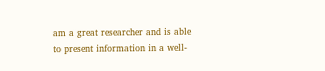am a great researcher and is able to present information in a well-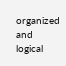organized and logical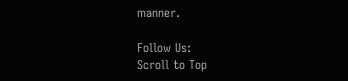manner.

Follow Us:
Scroll to Top